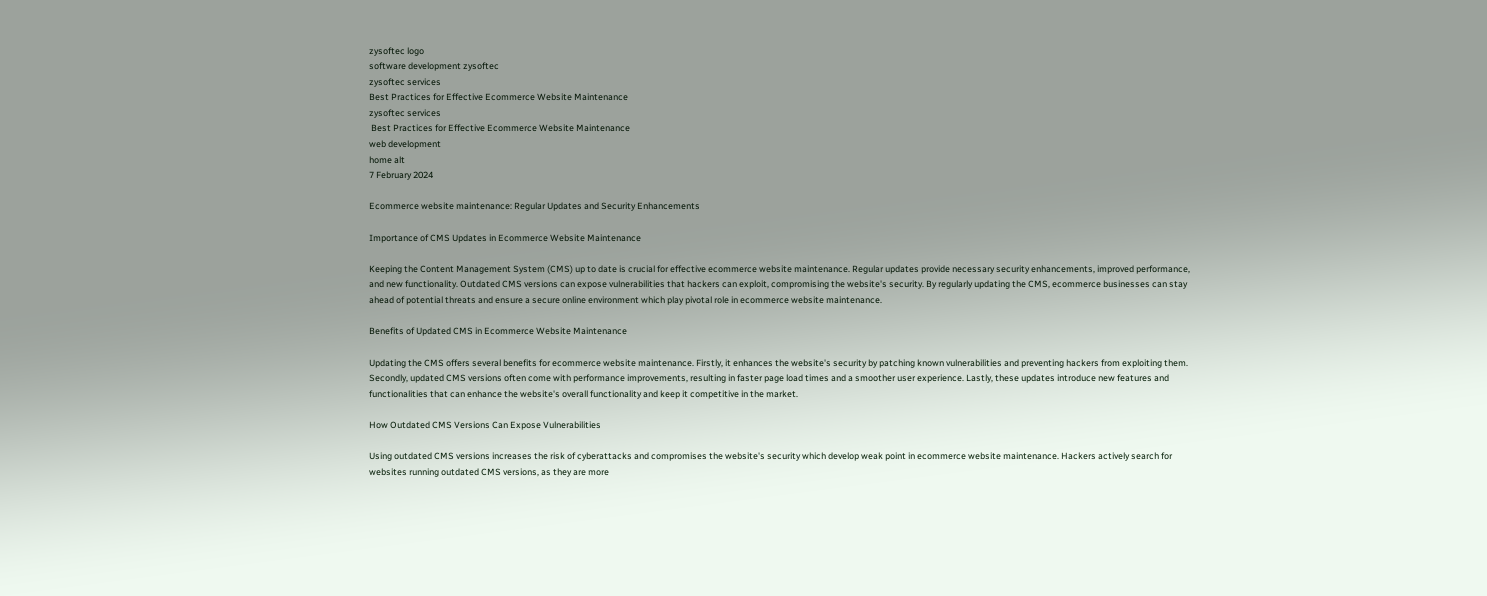zysoftec logo
software development zysoftec
zysoftec services
Best Practices for Effective Ecommerce Website Maintenance
zysoftec services
 Best Practices for Effective Ecommerce Website Maintenance
web development
home alt
7 February 2024

Ecommerce website maintenance: Regular Updates and Security Enhancements

Importance of CMS Updates in Ecommerce Website Maintenance

Keeping the Content Management System (CMS) up to date is crucial for effective ecommerce website maintenance. Regular updates provide necessary security enhancements, improved performance, and new functionality. Outdated CMS versions can expose vulnerabilities that hackers can exploit, compromising the website's security. By regularly updating the CMS, ecommerce businesses can stay ahead of potential threats and ensure a secure online environment which play pivotal role in ecommerce website maintenance.

Benefits of Updated CMS in Ecommerce Website Maintenance

Updating the CMS offers several benefits for ecommerce website maintenance. Firstly, it enhances the website's security by patching known vulnerabilities and preventing hackers from exploiting them. Secondly, updated CMS versions often come with performance improvements, resulting in faster page load times and a smoother user experience. Lastly, these updates introduce new features and functionalities that can enhance the website's overall functionality and keep it competitive in the market.

How Outdated CMS Versions Can Expose Vulnerabilities

Using outdated CMS versions increases the risk of cyberattacks and compromises the website's security which develop weak point in ecommerce website maintenance. Hackers actively search for websites running outdated CMS versions, as they are more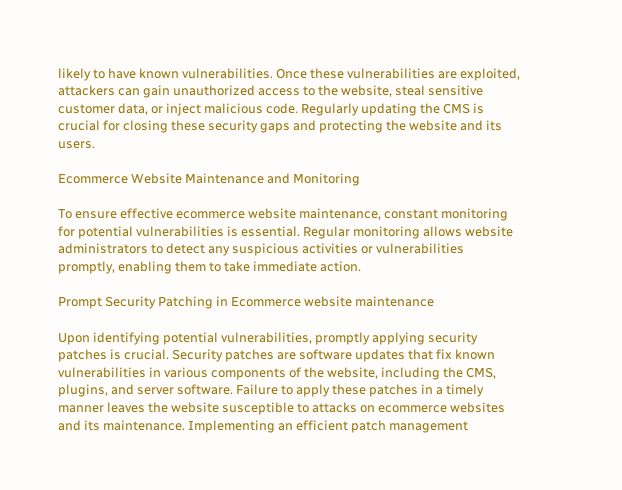likely to have known vulnerabilities. Once these vulnerabilities are exploited, attackers can gain unauthorized access to the website, steal sensitive customer data, or inject malicious code. Regularly updating the CMS is crucial for closing these security gaps and protecting the website and its users.

Ecommerce Website Maintenance and Monitoring

To ensure effective ecommerce website maintenance, constant monitoring for potential vulnerabilities is essential. Regular monitoring allows website administrators to detect any suspicious activities or vulnerabilities promptly, enabling them to take immediate action.

Prompt Security Patching in Ecommerce website maintenance

Upon identifying potential vulnerabilities, promptly applying security patches is crucial. Security patches are software updates that fix known vulnerabilities in various components of the website, including the CMS, plugins, and server software. Failure to apply these patches in a timely manner leaves the website susceptible to attacks on ecommerce websites and its maintenance. Implementing an efficient patch management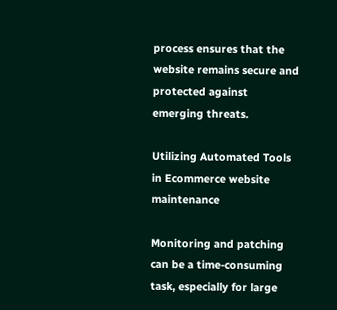process ensures that the website remains secure and protected against emerging threats.

Utilizing Automated Tools in Ecommerce website maintenance

Monitoring and patching can be a time-consuming task, especially for large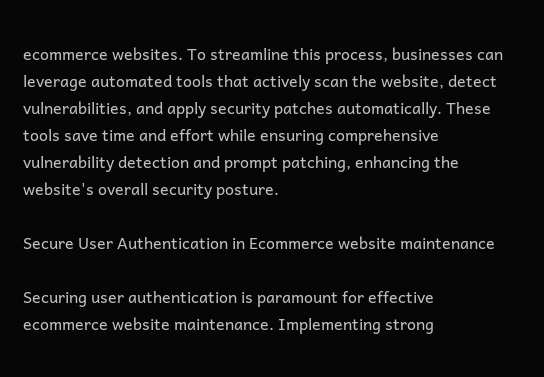ecommerce websites. To streamline this process, businesses can leverage automated tools that actively scan the website, detect vulnerabilities, and apply security patches automatically. These tools save time and effort while ensuring comprehensive vulnerability detection and prompt patching, enhancing the website's overall security posture.

Secure User Authentication in Ecommerce website maintenance

Securing user authentication is paramount for effective ecommerce website maintenance. Implementing strong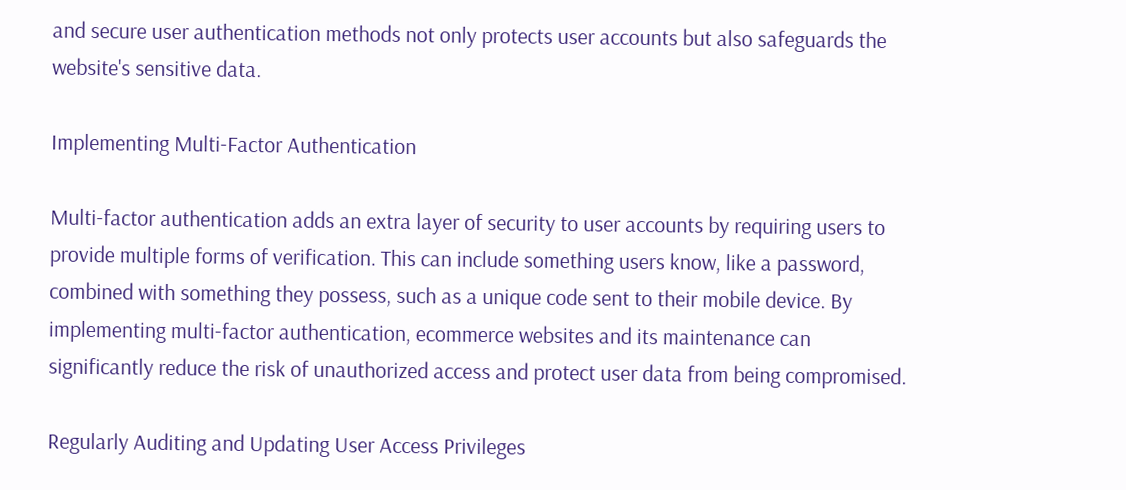and secure user authentication methods not only protects user accounts but also safeguards the website's sensitive data.

Implementing Multi-Factor Authentication

Multi-factor authentication adds an extra layer of security to user accounts by requiring users to provide multiple forms of verification. This can include something users know, like a password, combined with something they possess, such as a unique code sent to their mobile device. By implementing multi-factor authentication, ecommerce websites and its maintenance can significantly reduce the risk of unauthorized access and protect user data from being compromised.

Regularly Auditing and Updating User Access Privileges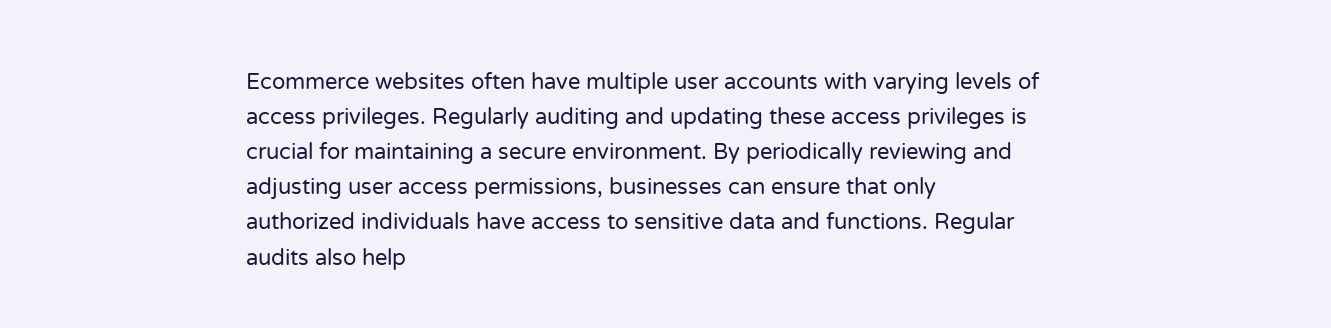Ecommerce websites often have multiple user accounts with varying levels of access privileges. Regularly auditing and updating these access privileges is crucial for maintaining a secure environment. By periodically reviewing and adjusting user access permissions, businesses can ensure that only authorized individuals have access to sensitive data and functions. Regular audits also help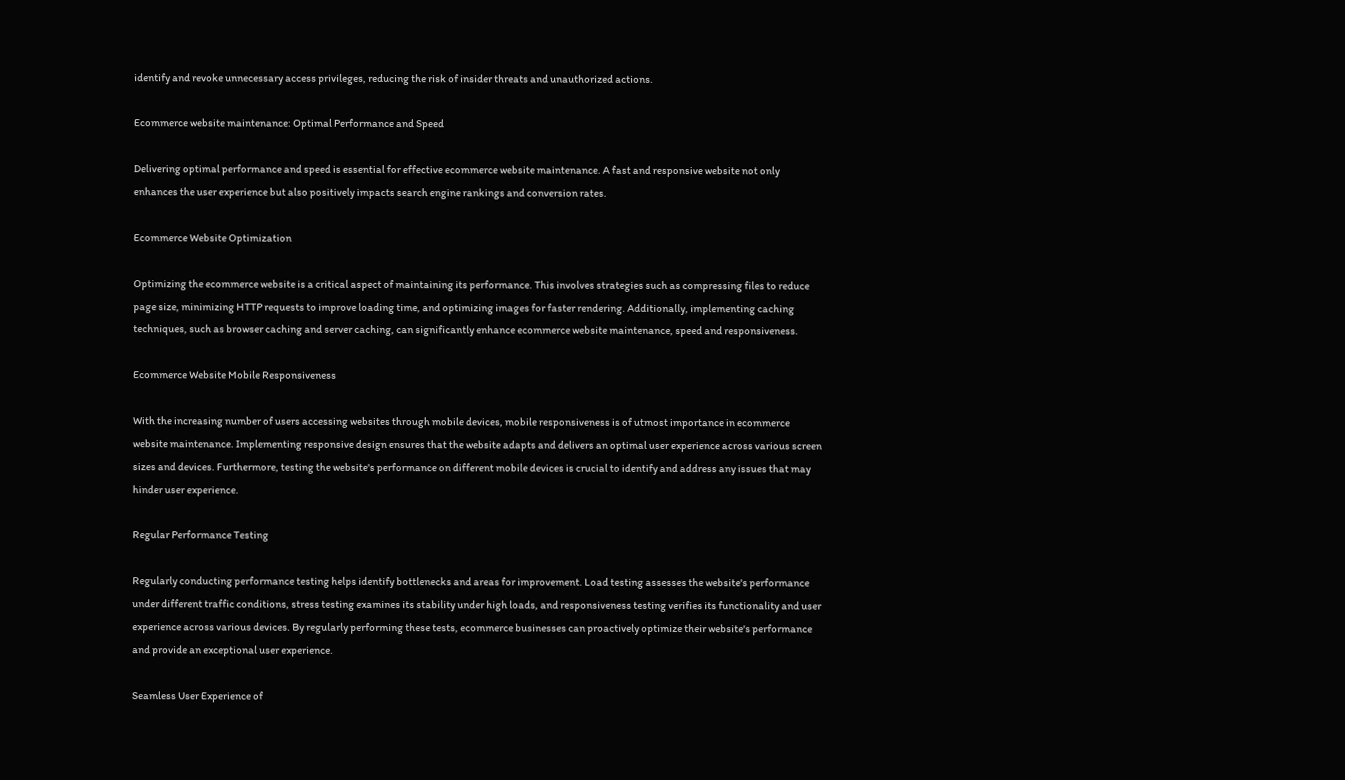identify and revoke unnecessary access privileges, reducing the risk of insider threats and unauthorized actions.

Ecommerce website maintenance: Optimal Performance and Speed

Delivering optimal performance and speed is essential for effective ecommerce website maintenance. A fast and responsive website not only enhances the user experience but also positively impacts search engine rankings and conversion rates.

Ecommerce Website Optimization

Optimizing the ecommerce website is a critical aspect of maintaining its performance. This involves strategies such as compressing files to reduce page size, minimizing HTTP requests to improve loading time, and optimizing images for faster rendering. Additionally, implementing caching techniques, such as browser caching and server caching, can significantly enhance ecommerce website maintenance, speed and responsiveness.

Ecommerce Website Mobile Responsiveness

With the increasing number of users accessing websites through mobile devices, mobile responsiveness is of utmost importance in ecommerce website maintenance. Implementing responsive design ensures that the website adapts and delivers an optimal user experience across various screen sizes and devices. Furthermore, testing the website's performance on different mobile devices is crucial to identify and address any issues that may hinder user experience.

Regular Performance Testing

Regularly conducting performance testing helps identify bottlenecks and areas for improvement. Load testing assesses the website's performance under different traffic conditions, stress testing examines its stability under high loads, and responsiveness testing verifies its functionality and user experience across various devices. By regularly performing these tests, ecommerce businesses can proactively optimize their website's performance and provide an exceptional user experience.

Seamless User Experience of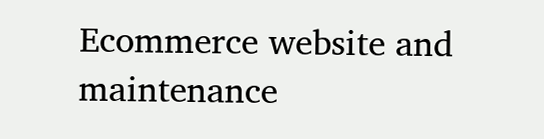Ecommerce website and maintenance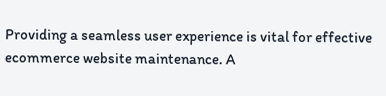Providing a seamless user experience is vital for effective ecommerce website maintenance. A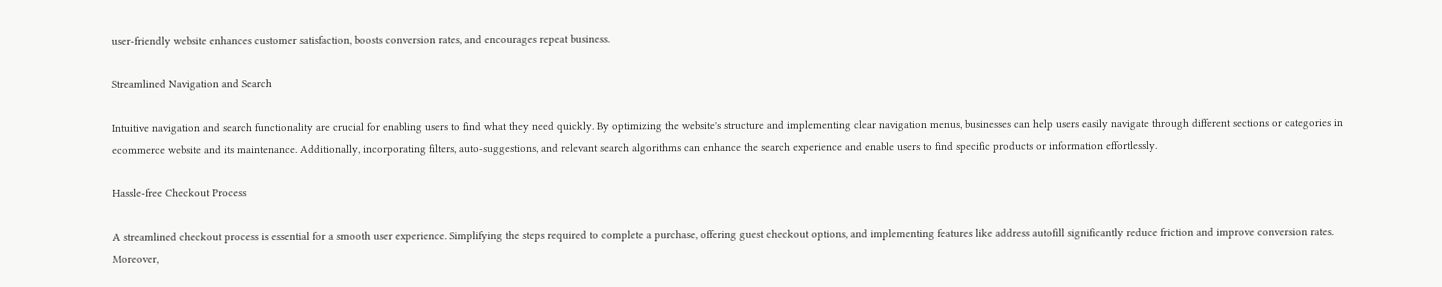user-friendly website enhances customer satisfaction, boosts conversion rates, and encourages repeat business.

Streamlined Navigation and Search

Intuitive navigation and search functionality are crucial for enabling users to find what they need quickly. By optimizing the website's structure and implementing clear navigation menus, businesses can help users easily navigate through different sections or categories in ecommerce website and its maintenance. Additionally, incorporating filters, auto-suggestions, and relevant search algorithms can enhance the search experience and enable users to find specific products or information effortlessly.

Hassle-free Checkout Process

A streamlined checkout process is essential for a smooth user experience. Simplifying the steps required to complete a purchase, offering guest checkout options, and implementing features like address autofill significantly reduce friction and improve conversion rates. Moreover,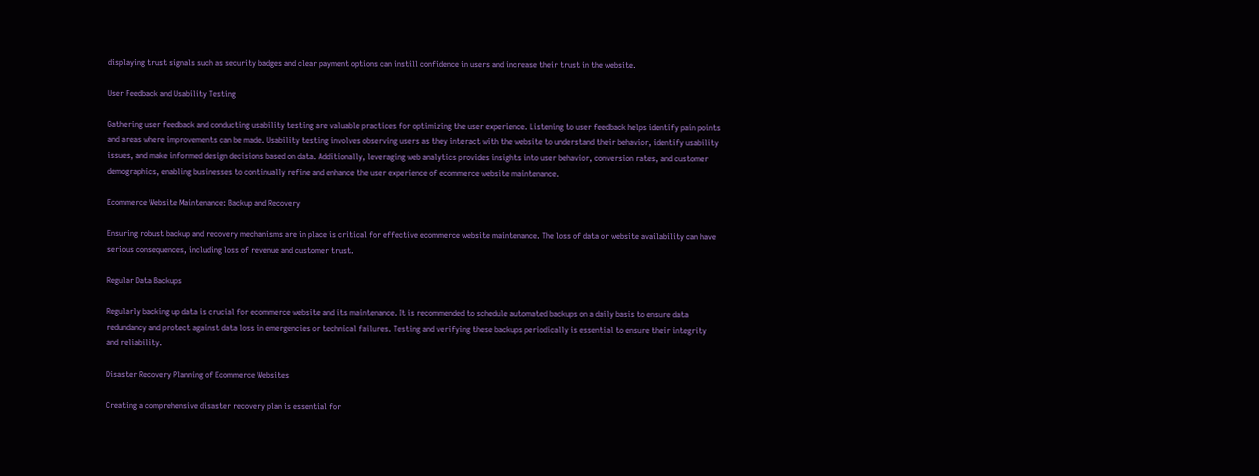displaying trust signals such as security badges and clear payment options can instill confidence in users and increase their trust in the website.

User Feedback and Usability Testing

Gathering user feedback and conducting usability testing are valuable practices for optimizing the user experience. Listening to user feedback helps identify pain points and areas where improvements can be made. Usability testing involves observing users as they interact with the website to understand their behavior, identify usability issues, and make informed design decisions based on data. Additionally, leveraging web analytics provides insights into user behavior, conversion rates, and customer demographics, enabling businesses to continually refine and enhance the user experience of ecommerce website maintenance.

Ecommerce Website Maintenance: Backup and Recovery

Ensuring robust backup and recovery mechanisms are in place is critical for effective ecommerce website maintenance. The loss of data or website availability can have serious consequences, including loss of revenue and customer trust.

Regular Data Backups

Regularly backing up data is crucial for ecommerce website and its maintenance. It is recommended to schedule automated backups on a daily basis to ensure data redundancy and protect against data loss in emergencies or technical failures. Testing and verifying these backups periodically is essential to ensure their integrity and reliability.

Disaster Recovery Planning of Ecommerce Websites

Creating a comprehensive disaster recovery plan is essential for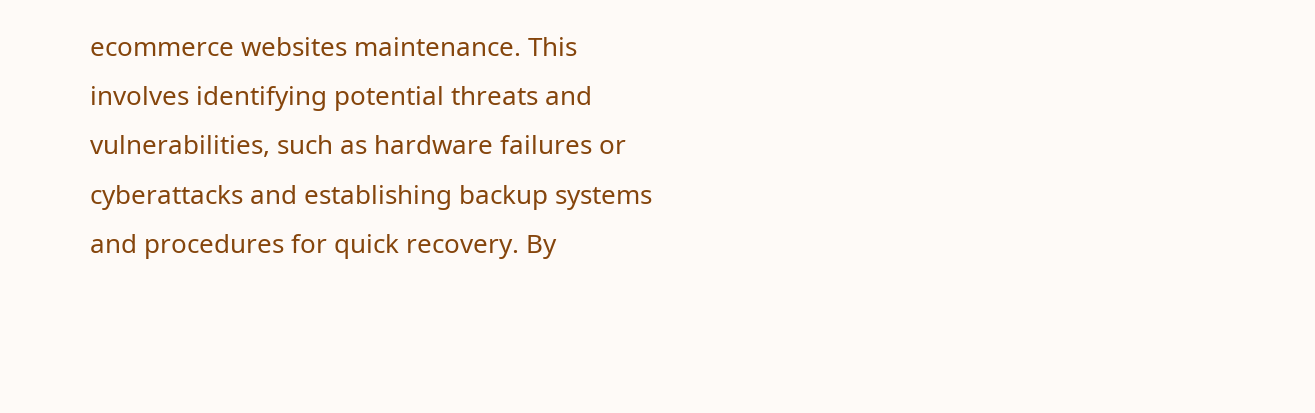ecommerce websites maintenance. This involves identifying potential threats and vulnerabilities, such as hardware failures or cyberattacks and establishing backup systems and procedures for quick recovery. By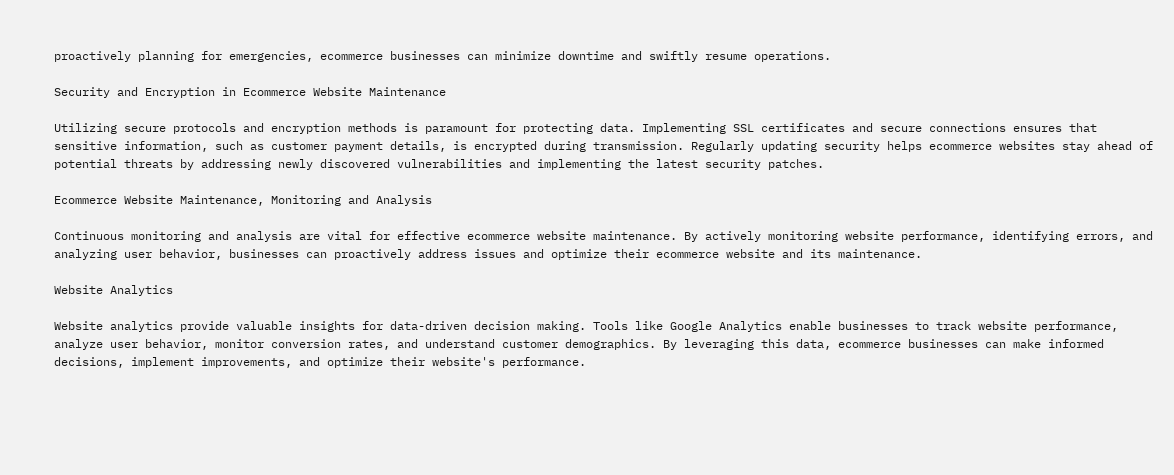proactively planning for emergencies, ecommerce businesses can minimize downtime and swiftly resume operations.

Security and Encryption in Ecommerce Website Maintenance

Utilizing secure protocols and encryption methods is paramount for protecting data. Implementing SSL certificates and secure connections ensures that sensitive information, such as customer payment details, is encrypted during transmission. Regularly updating security helps ecommerce websites stay ahead of potential threats by addressing newly discovered vulnerabilities and implementing the latest security patches.

Ecommerce Website Maintenance, Monitoring and Analysis

Continuous monitoring and analysis are vital for effective ecommerce website maintenance. By actively monitoring website performance, identifying errors, and analyzing user behavior, businesses can proactively address issues and optimize their ecommerce website and its maintenance.

Website Analytics

Website analytics provide valuable insights for data-driven decision making. Tools like Google Analytics enable businesses to track website performance, analyze user behavior, monitor conversion rates, and understand customer demographics. By leveraging this data, ecommerce businesses can make informed decisions, implement improvements, and optimize their website's performance.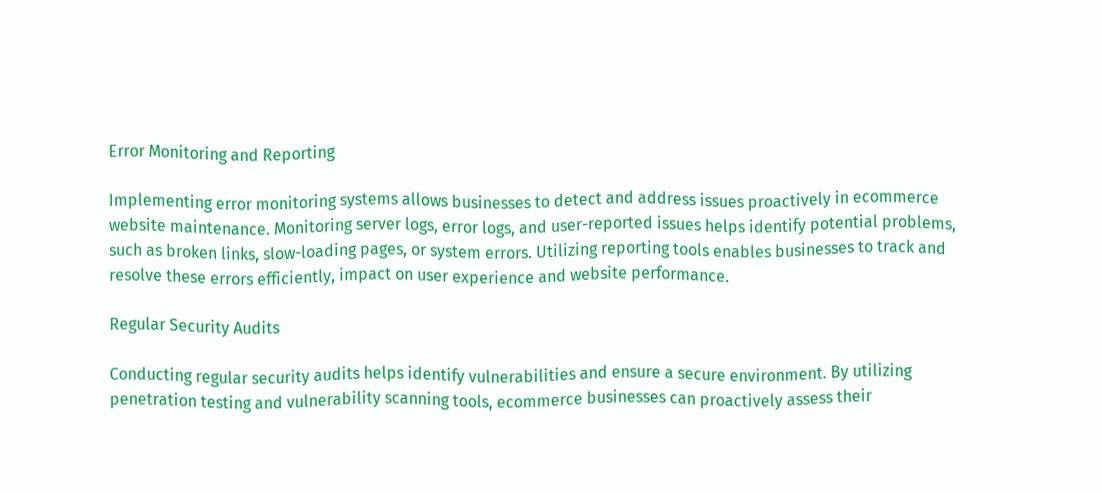Error Monitoring and Reporting

Implementing error monitoring systems allows businesses to detect and address issues proactively in ecommerce website maintenance. Monitoring server logs, error logs, and user-reported issues helps identify potential problems, such as broken links, slow-loading pages, or system errors. Utilizing reporting tools enables businesses to track and resolve these errors efficiently, impact on user experience and website performance.

Regular Security Audits

Conducting regular security audits helps identify vulnerabilities and ensure a secure environment. By utilizing penetration testing and vulnerability scanning tools, ecommerce businesses can proactively assess their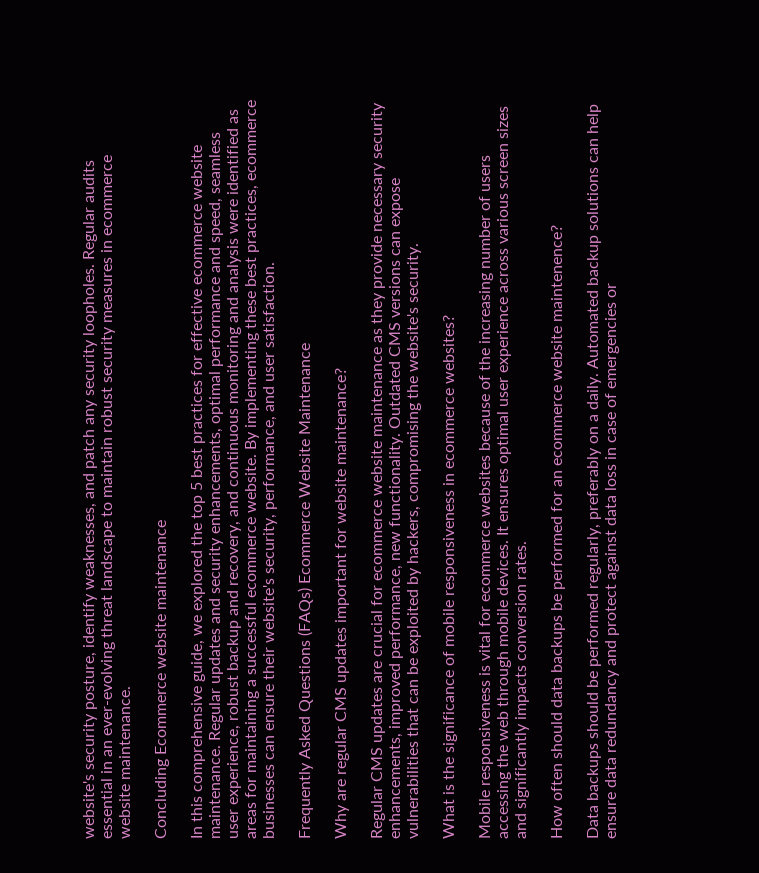website's security posture, identify weaknesses, and patch any security loopholes. Regular audits essential in an ever-evolving threat landscape to maintain robust security measures in ecommerce website maintenance.

Concluding Ecommerce website maintenance

In this comprehensive guide, we explored the top 5 best practices for effective ecommerce website maintenance. Regular updates and security enhancements, optimal performance and speed, seamless user experience, robust backup and recovery, and continuous monitoring and analysis were identified as areas for maintaining a successful ecommerce website. By implementing these best practices, ecommerce businesses can ensure their website's security, performance, and user satisfaction.

Frequently Asked Questions (FAQs) Ecommerce Website Maintenance

Why are regular CMS updates important for website maintenance?

Regular CMS updates are crucial for ecommerce website maintenance as they provide necessary security enhancements, improved performance, new functionality. Outdated CMS versions can expose vulnerabilities that can be exploited by hackers, compromising the website's security.

What is the significance of mobile responsiveness in ecommerce websites?

Mobile responsiveness is vital for ecommerce websites because of the increasing number of users accessing the web through mobile devices. It ensures optimal user experience across various screen sizes and significantly impacts conversion rates.

How often should data backups be performed for an ecommerce website maintenence?

Data backups should be performed regularly, preferably on a daily. Automated backup solutions can help ensure data redundancy and protect against data loss in case of emergencies or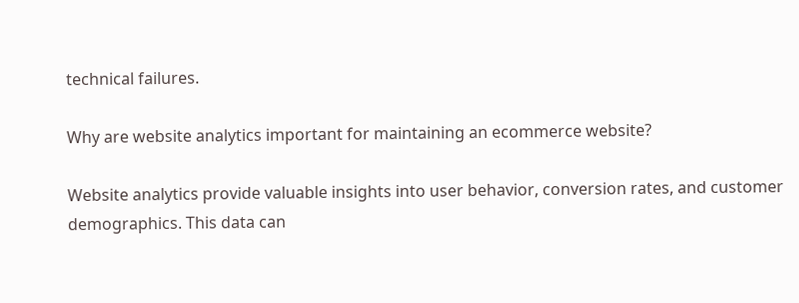technical failures.

Why are website analytics important for maintaining an ecommerce website?

Website analytics provide valuable insights into user behavior, conversion rates, and customer demographics. This data can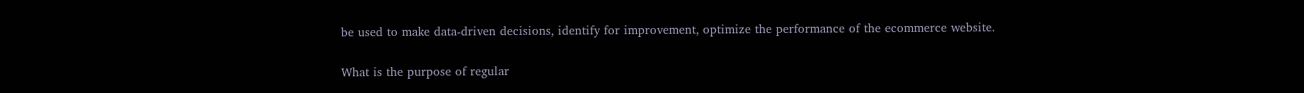be used to make data-driven decisions, identify for improvement, optimize the performance of the ecommerce website.

What is the purpose of regular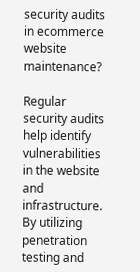security audits in ecommerce website maintenance?

Regular security audits help identify vulnerabilities in the website and infrastructure. By utilizing penetration testing and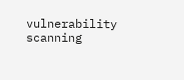vulnerability scanning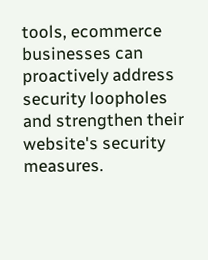tools, ecommerce businesses can proactively address security loopholes and strengthen their website's security measures.